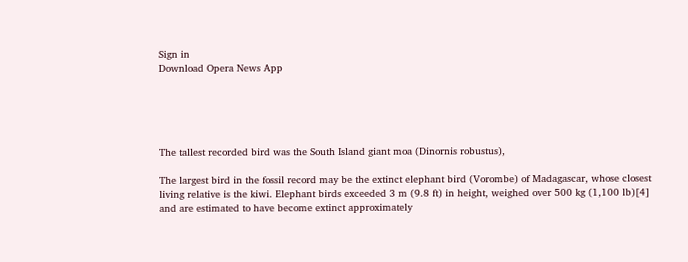Sign in
Download Opera News App





The tallest recorded bird was the South Island giant moa (Dinornis robustus),

The largest bird in the fossil record may be the extinct elephant bird (Vorombe) of Madagascar, whose closest living relative is the kiwi. Elephant birds exceeded 3 m (9.8 ft) in height, weighed over 500 kg (1,100 lb)[4] and are estimated to have become extinct approximately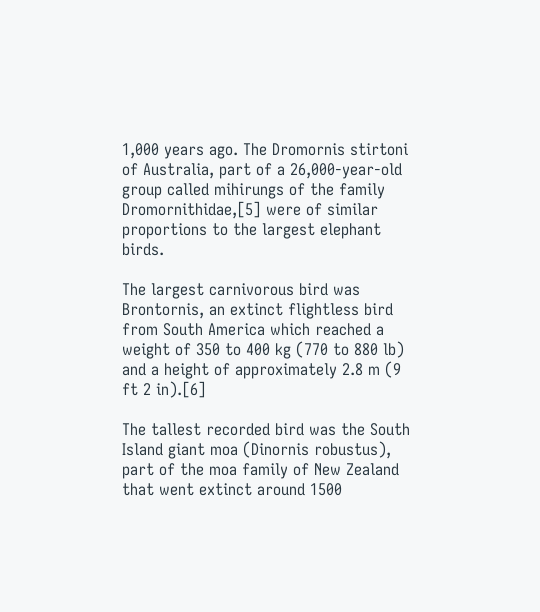1,000 years ago. The Dromornis stirtoni of Australia, part of a 26,000-year-old group called mihirungs of the family Dromornithidae,[5] were of similar proportions to the largest elephant birds.

The largest carnivorous bird was Brontornis, an extinct flightless bird from South America which reached a weight of 350 to 400 kg (770 to 880 lb) and a height of approximately 2.8 m (9 ft 2 in).[6]

The tallest recorded bird was the South Island giant moa (Dinornis robustus), part of the moa family of New Zealand that went extinct around 1500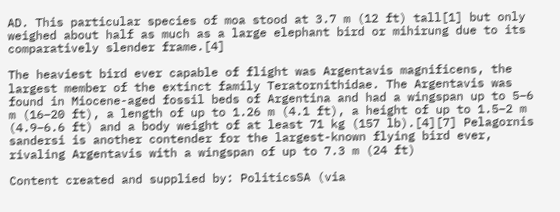AD. This particular species of moa stood at 3.7 m (12 ft) tall[1] but only weighed about half as much as a large elephant bird or mihirung due to its comparatively slender frame.[4]

The heaviest bird ever capable of flight was Argentavis magnificens, the largest member of the extinct family Teratornithidae. The Argentavis was found in Miocene-aged fossil beds of Argentina and had a wingspan up to 5–6 m (16–20 ft), a length of up to 1.26 m (4.1 ft), a height of up to 1.5–2 m (4.9–6.6 ft) and a body weight of at least 71 kg (157 lb).[4][7] Pelagornis sandersi is another contender for the largest-known flying bird ever, rivaling Argentavis with a wingspan of up to 7.3 m (24 ft)

Content created and supplied by: PoliticsSA (via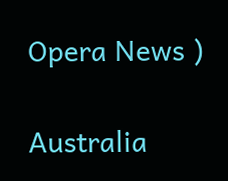Opera News )

Australia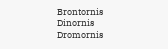Brontornis Dinornis Dromornis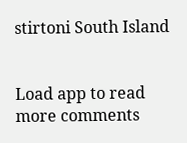stirtoni South Island


Load app to read more comments